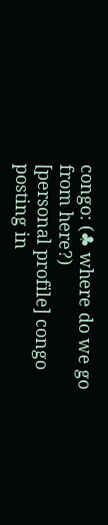congo: (♣ where do we go from here?)
[personal profile] congo posting in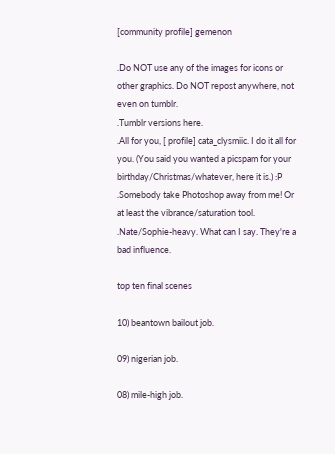[community profile] gemenon

.Do NOT use any of the images for icons or other graphics. Do NOT repost anywhere, not even on tumblr.
.Tumblr versions here.
.All for you, [ profile] cata_clysmiic. I do it all for you. (You said you wanted a picspam for your birthday/Christmas/whatever, here it is.) :P
.Somebody take Photoshop away from me! Or at least the vibrance/saturation tool.
.Nate/Sophie-heavy. What can I say. They're a bad influence.

top ten final scenes

10) beantown bailout job.

09) nigerian job.

08) mile-high job.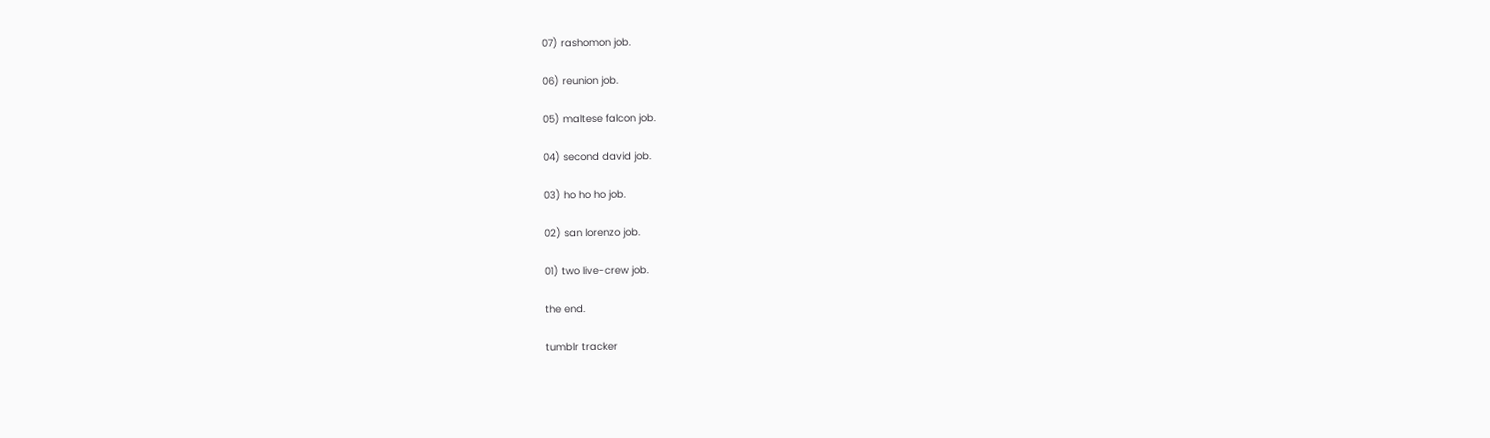07) rashomon job.

06) reunion job.

05) maltese falcon job.

04) second david job.

03) ho ho ho job.

02) san lorenzo job.

01) two live-crew job.

the end.

tumblr tracker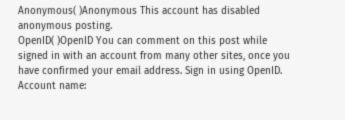Anonymous( )Anonymous This account has disabled anonymous posting.
OpenID( )OpenID You can comment on this post while signed in with an account from many other sites, once you have confirmed your email address. Sign in using OpenID.
Account name: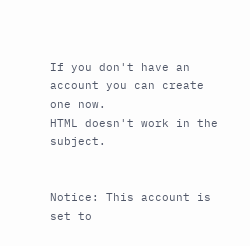If you don't have an account you can create one now.
HTML doesn't work in the subject.


Notice: This account is set to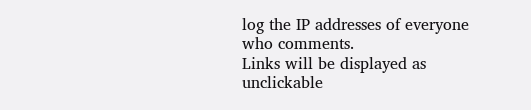log the IP addresses of everyone who comments.
Links will be displayed as unclickable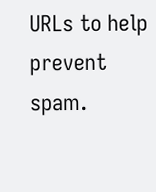URLs to help prevent spam.